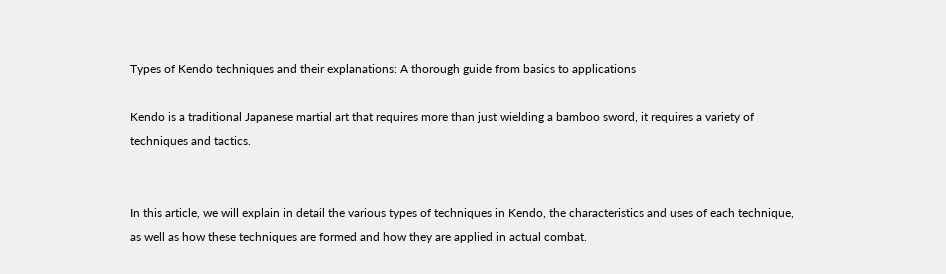Types of Kendo techniques and their explanations: A thorough guide from basics to applications

Kendo is a traditional Japanese martial art that requires more than just wielding a bamboo sword, it requires a variety of techniques and tactics.


In this article, we will explain in detail the various types of techniques in Kendo, the characteristics and uses of each technique, as well as how these techniques are formed and how they are applied in actual combat.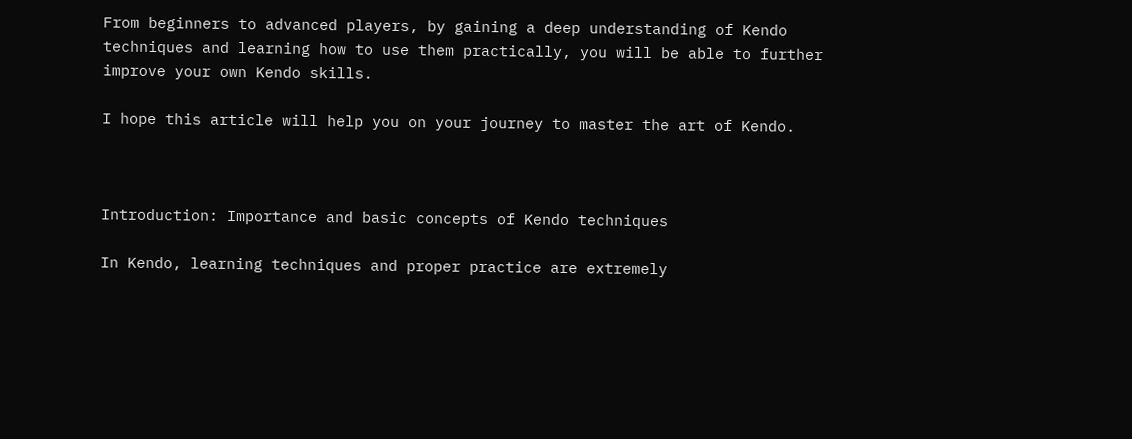From beginners to advanced players, by gaining a deep understanding of Kendo techniques and learning how to use them practically, you will be able to further improve your own Kendo skills.

I hope this article will help you on your journey to master the art of Kendo.



Introduction: Importance and basic concepts of Kendo techniques

In Kendo, learning techniques and proper practice are extremely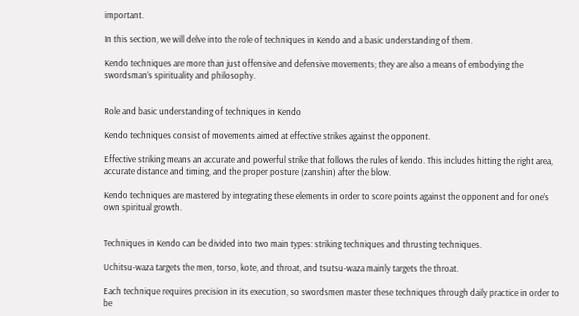important.

In this section, we will delve into the role of techniques in Kendo and a basic understanding of them.

Kendo techniques are more than just offensive and defensive movements; they are also a means of embodying the swordsman’s spirituality and philosophy.


Role and basic understanding of techniques in Kendo

Kendo techniques consist of movements aimed at effective strikes against the opponent.

Effective striking means an accurate and powerful strike that follows the rules of kendo. This includes hitting the right area, accurate distance and timing, and the proper posture (zanshin) after the blow.

Kendo techniques are mastered by integrating these elements in order to score points against the opponent and for one’s own spiritual growth.


Techniques in Kendo can be divided into two main types: striking techniques and thrusting techniques.

Uchitsu-waza targets the men, torso, kote, and throat, and tsutsu-waza mainly targets the throat.

Each technique requires precision in its execution, so swordsmen master these techniques through daily practice in order to be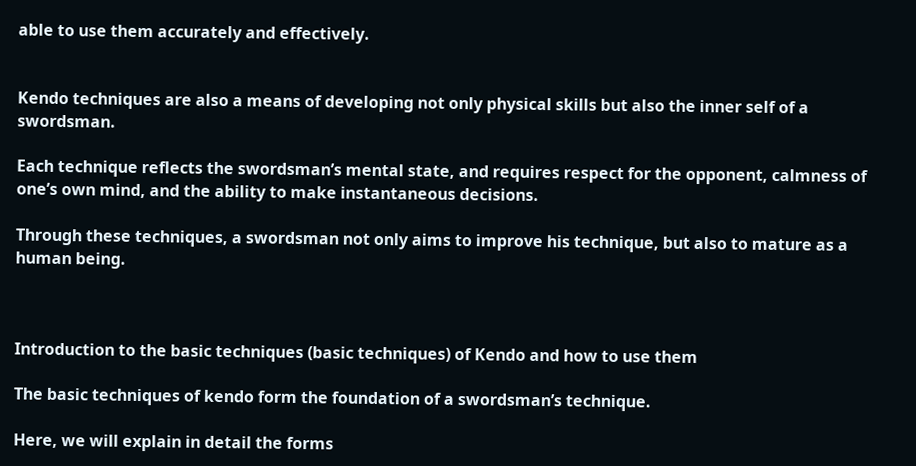able to use them accurately and effectively.


Kendo techniques are also a means of developing not only physical skills but also the inner self of a swordsman.

Each technique reflects the swordsman’s mental state, and requires respect for the opponent, calmness of one’s own mind, and the ability to make instantaneous decisions.

Through these techniques, a swordsman not only aims to improve his technique, but also to mature as a human being.



Introduction to the basic techniques (basic techniques) of Kendo and how to use them

The basic techniques of kendo form the foundation of a swordsman’s technique.

Here, we will explain in detail the forms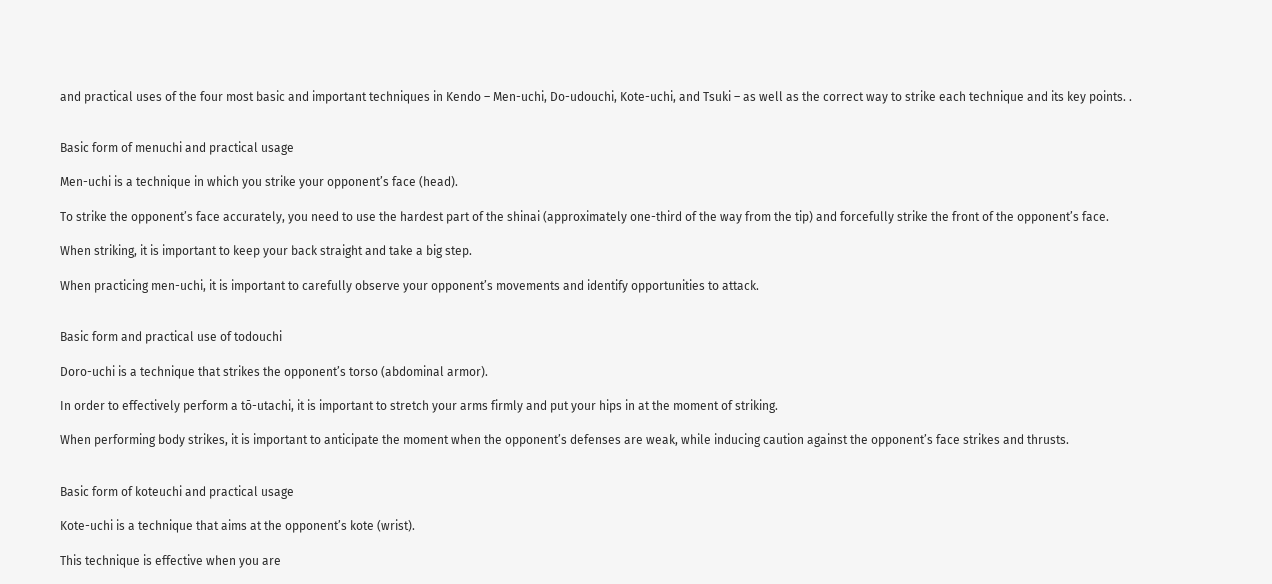and practical uses of the four most basic and important techniques in Kendo – Men-uchi, Do-udouchi, Kote-uchi, and Tsuki – as well as the correct way to strike each technique and its key points. .


Basic form of menuchi and practical usage

Men-uchi is a technique in which you strike your opponent’s face (head).

To strike the opponent’s face accurately, you need to use the hardest part of the shinai (approximately one-third of the way from the tip) and forcefully strike the front of the opponent’s face.

When striking, it is important to keep your back straight and take a big step.

When practicing men-uchi, it is important to carefully observe your opponent’s movements and identify opportunities to attack.


Basic form and practical use of todouchi

Doro-uchi is a technique that strikes the opponent’s torso (abdominal armor).

In order to effectively perform a tō-utachi, it is important to stretch your arms firmly and put your hips in at the moment of striking.

When performing body strikes, it is important to anticipate the moment when the opponent’s defenses are weak, while inducing caution against the opponent’s face strikes and thrusts.


Basic form of koteuchi and practical usage

Kote-uchi is a technique that aims at the opponent’s kote (wrist).

This technique is effective when you are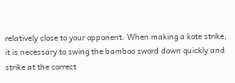relatively close to your opponent. When making a kote strike, it is necessary to swing the bamboo sword down quickly and strike at the correct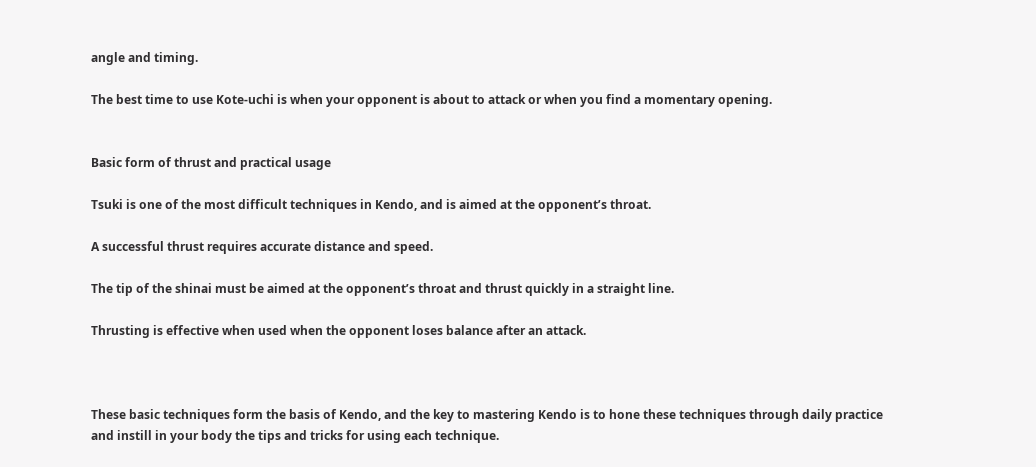angle and timing.

The best time to use Kote-uchi is when your opponent is about to attack or when you find a momentary opening.


Basic form of thrust and practical usage

Tsuki is one of the most difficult techniques in Kendo, and is aimed at the opponent’s throat.

A successful thrust requires accurate distance and speed.

The tip of the shinai must be aimed at the opponent’s throat and thrust quickly in a straight line.

Thrusting is effective when used when the opponent loses balance after an attack.



These basic techniques form the basis of Kendo, and the key to mastering Kendo is to hone these techniques through daily practice and instill in your body the tips and tricks for using each technique.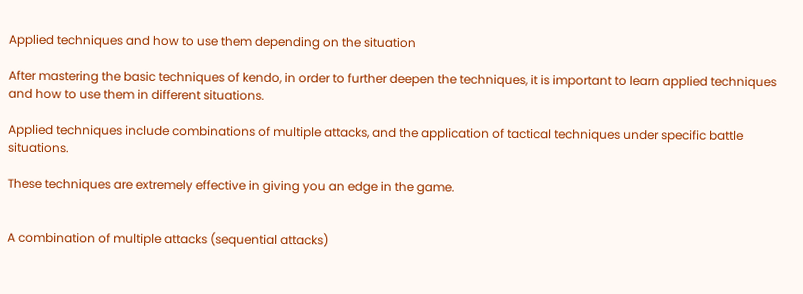Applied techniques and how to use them depending on the situation

After mastering the basic techniques of kendo, in order to further deepen the techniques, it is important to learn applied techniques and how to use them in different situations.

Applied techniques include combinations of multiple attacks, and the application of tactical techniques under specific battle situations.

These techniques are extremely effective in giving you an edge in the game.


A combination of multiple attacks (sequential attacks)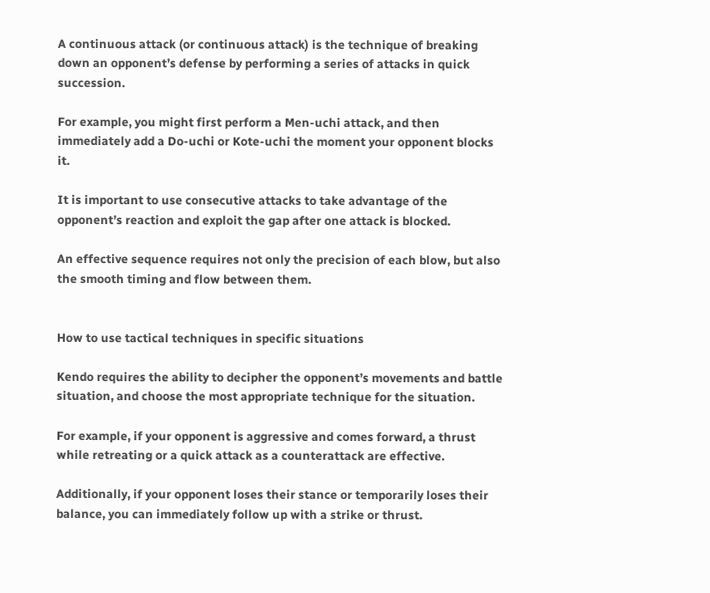A continuous attack (or continuous attack) is the technique of breaking down an opponent’s defense by performing a series of attacks in quick succession.

For example, you might first perform a Men-uchi attack, and then immediately add a Do-uchi or Kote-uchi the moment your opponent blocks it.

It is important to use consecutive attacks to take advantage of the opponent’s reaction and exploit the gap after one attack is blocked.

An effective sequence requires not only the precision of each blow, but also the smooth timing and flow between them.


How to use tactical techniques in specific situations

Kendo requires the ability to decipher the opponent’s movements and battle situation, and choose the most appropriate technique for the situation.

For example, if your opponent is aggressive and comes forward, a thrust while retreating or a quick attack as a counterattack are effective.

Additionally, if your opponent loses their stance or temporarily loses their balance, you can immediately follow up with a strike or thrust.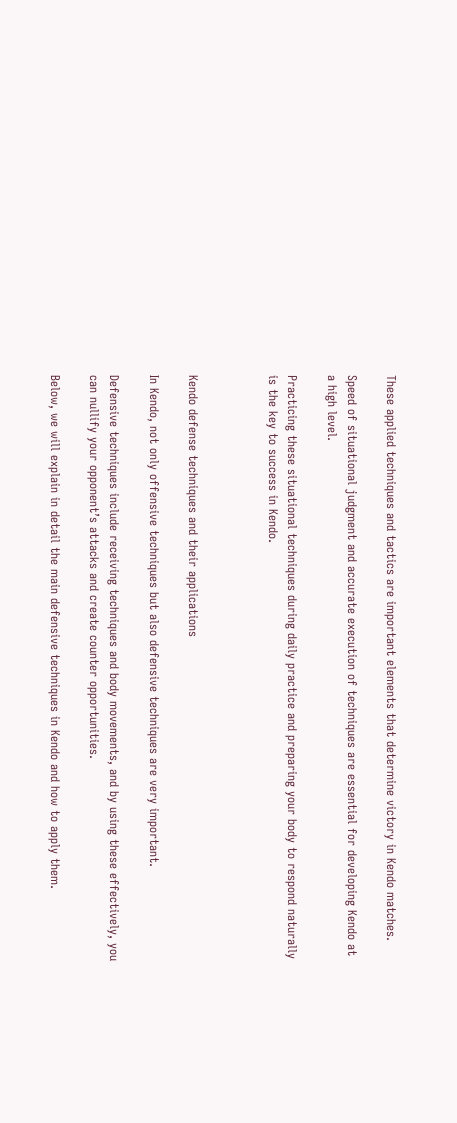These applied techniques and tactics are important elements that determine victory in Kendo matches.

Speed of situational judgment and accurate execution of techniques are essential for developing Kendo at a high level.

Practicing these situational techniques during daily practice and preparing your body to respond naturally is the key to success in Kendo.



Kendo defense techniques and their applications

In Kendo, not only offensive techniques but also defensive techniques are very important.

Defensive techniques include receiving techniques and body movements, and by using these effectively, you can nullify your opponent’s attacks and create counter opportunities.

Below, we will explain in detail the main defensive techniques in Kendo and how to apply them.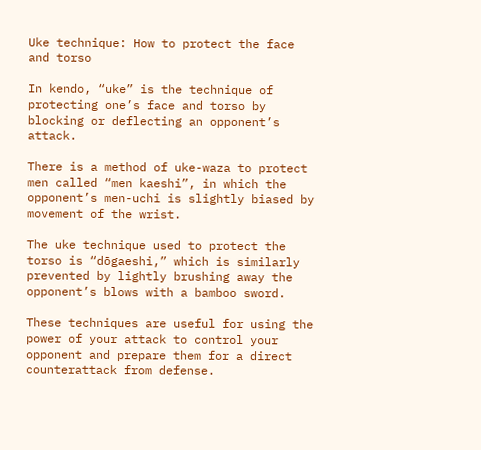Uke technique: How to protect the face and torso

In kendo, “uke” is the technique of protecting one’s face and torso by blocking or deflecting an opponent’s attack.

There is a method of uke-waza to protect men called “men kaeshi”, in which the opponent’s men-uchi is slightly biased by movement of the wrist.

The uke technique used to protect the torso is “dōgaeshi,” which is similarly prevented by lightly brushing away the opponent’s blows with a bamboo sword.

These techniques are useful for using the power of your attack to control your opponent and prepare them for a direct counterattack from defense.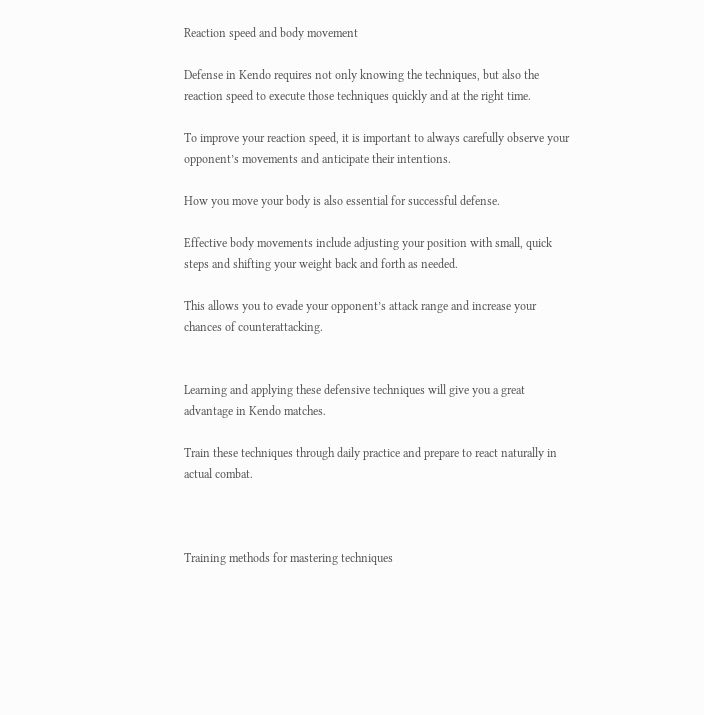Reaction speed and body movement

Defense in Kendo requires not only knowing the techniques, but also the reaction speed to execute those techniques quickly and at the right time.

To improve your reaction speed, it is important to always carefully observe your opponent’s movements and anticipate their intentions.

How you move your body is also essential for successful defense.

Effective body movements include adjusting your position with small, quick steps and shifting your weight back and forth as needed.

This allows you to evade your opponent’s attack range and increase your chances of counterattacking.


Learning and applying these defensive techniques will give you a great advantage in Kendo matches.

Train these techniques through daily practice and prepare to react naturally in actual combat.



Training methods for mastering techniques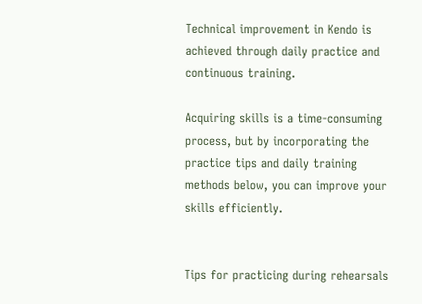Technical improvement in Kendo is achieved through daily practice and continuous training.

Acquiring skills is a time-consuming process, but by incorporating the practice tips and daily training methods below, you can improve your skills efficiently.


Tips for practicing during rehearsals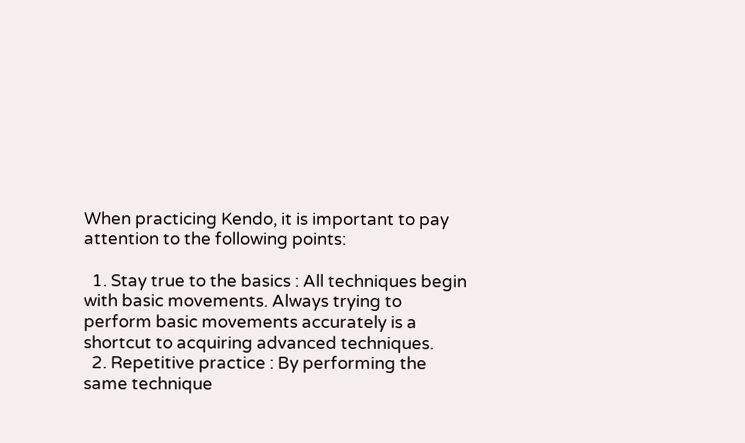When practicing Kendo, it is important to pay attention to the following points:

  1. Stay true to the basics : All techniques begin with basic movements. Always trying to perform basic movements accurately is a shortcut to acquiring advanced techniques.
  2. Repetitive practice : By performing the same technique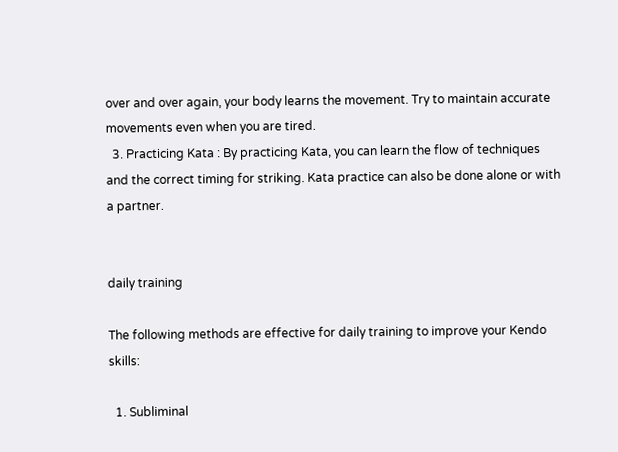over and over again, your body learns the movement. Try to maintain accurate movements even when you are tired.
  3. Practicing Kata : By practicing Kata, you can learn the flow of techniques and the correct timing for striking. Kata practice can also be done alone or with a partner.


daily training

The following methods are effective for daily training to improve your Kendo skills:

  1. Subliminal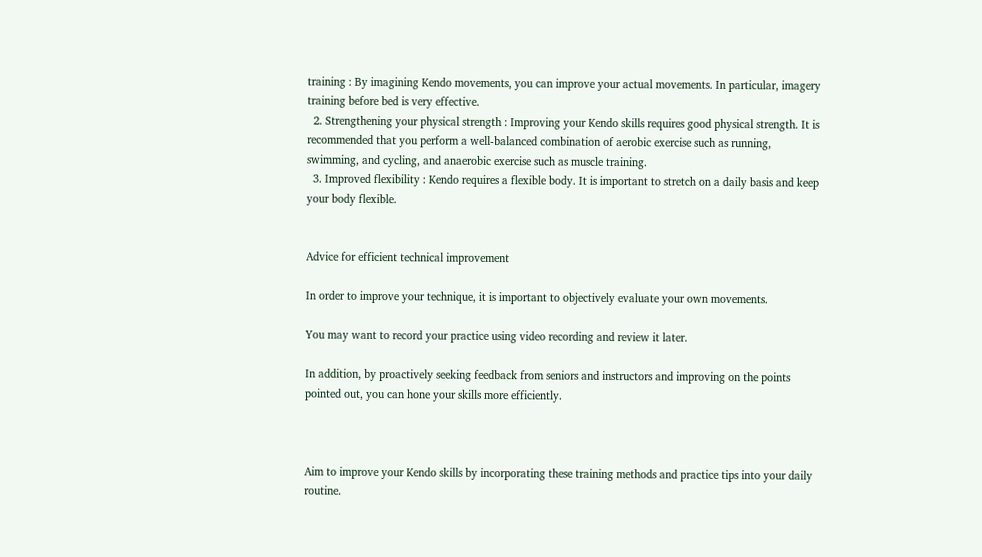training : By imagining Kendo movements, you can improve your actual movements. In particular, imagery training before bed is very effective.
  2. Strengthening your physical strength : Improving your Kendo skills requires good physical strength. It is recommended that you perform a well-balanced combination of aerobic exercise such as running, swimming, and cycling, and anaerobic exercise such as muscle training.
  3. Improved flexibility : Kendo requires a flexible body. It is important to stretch on a daily basis and keep your body flexible.


Advice for efficient technical improvement

In order to improve your technique, it is important to objectively evaluate your own movements.

You may want to record your practice using video recording and review it later.

In addition, by proactively seeking feedback from seniors and instructors and improving on the points pointed out, you can hone your skills more efficiently.



Aim to improve your Kendo skills by incorporating these training methods and practice tips into your daily routine.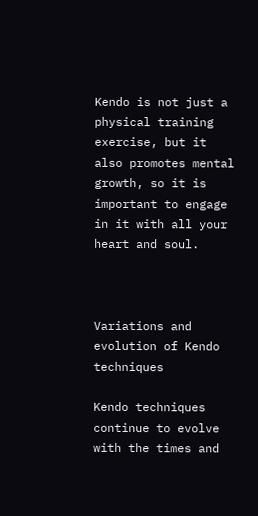Kendo is not just a physical training exercise, but it also promotes mental growth, so it is important to engage in it with all your heart and soul.



Variations and evolution of Kendo techniques

Kendo techniques continue to evolve with the times and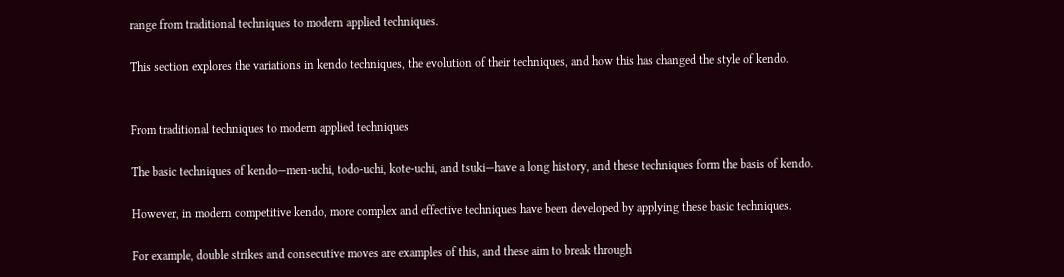range from traditional techniques to modern applied techniques.

This section explores the variations in kendo techniques, the evolution of their techniques, and how this has changed the style of kendo.


From traditional techniques to modern applied techniques

The basic techniques of kendo—men-uchi, todo-uchi, kote-uchi, and tsuki—have a long history, and these techniques form the basis of kendo.

However, in modern competitive kendo, more complex and effective techniques have been developed by applying these basic techniques.

For example, double strikes and consecutive moves are examples of this, and these aim to break through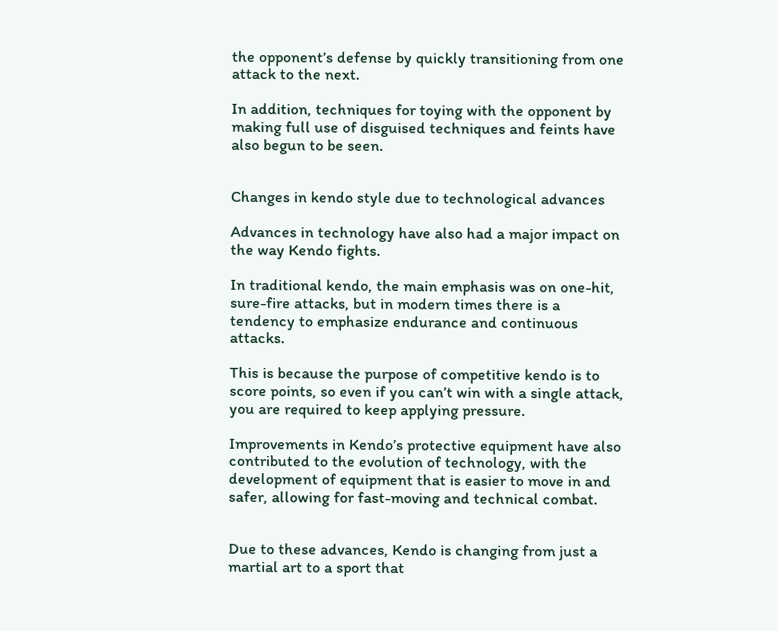the opponent’s defense by quickly transitioning from one attack to the next.

In addition, techniques for toying with the opponent by making full use of disguised techniques and feints have also begun to be seen.


Changes in kendo style due to technological advances

Advances in technology have also had a major impact on the way Kendo fights.

In traditional kendo, the main emphasis was on one-hit, sure-fire attacks, but in modern times there is a tendency to emphasize endurance and continuous attacks.

This is because the purpose of competitive kendo is to score points, so even if you can’t win with a single attack, you are required to keep applying pressure.

Improvements in Kendo’s protective equipment have also contributed to the evolution of technology, with the development of equipment that is easier to move in and safer, allowing for fast-moving and technical combat.


Due to these advances, Kendo is changing from just a martial art to a sport that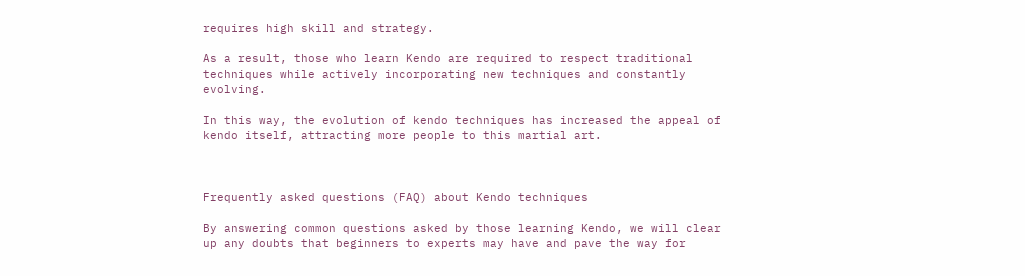requires high skill and strategy.

As a result, those who learn Kendo are required to respect traditional techniques while actively incorporating new techniques and constantly evolving.

In this way, the evolution of kendo techniques has increased the appeal of kendo itself, attracting more people to this martial art.



Frequently asked questions (FAQ) about Kendo techniques

By answering common questions asked by those learning Kendo, we will clear up any doubts that beginners to experts may have and pave the way for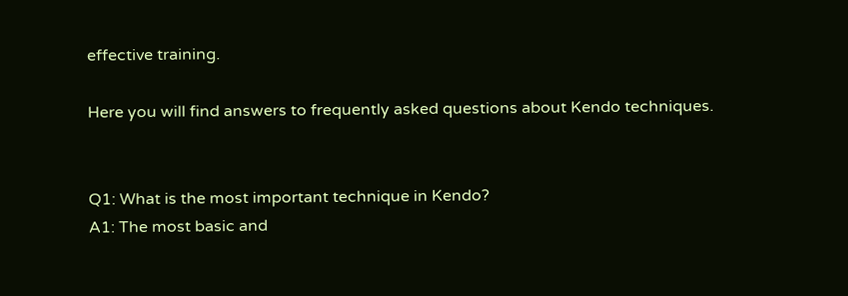effective training.

Here you will find answers to frequently asked questions about Kendo techniques.


Q1: What is the most important technique in Kendo?
A1: The most basic and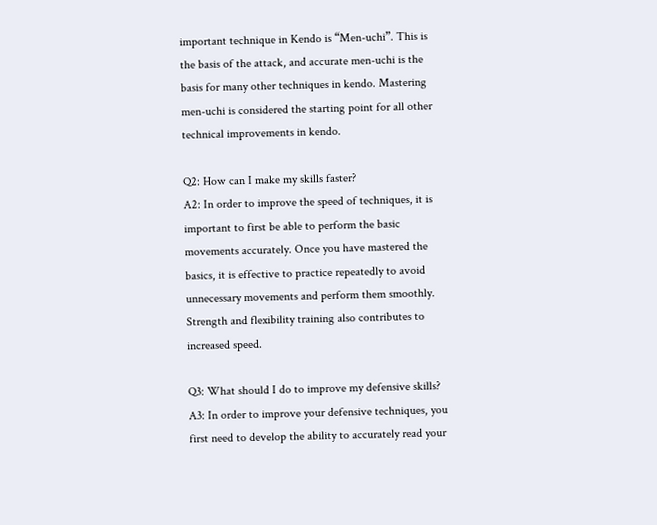important technique in Kendo is “Men-uchi”. This is the basis of the attack, and accurate men-uchi is the basis for many other techniques in kendo. Mastering men-uchi is considered the starting point for all other technical improvements in kendo.

Q2: How can I make my skills faster?
A2: In order to improve the speed of techniques, it is important to first be able to perform the basic movements accurately. Once you have mastered the basics, it is effective to practice repeatedly to avoid unnecessary movements and perform them smoothly. Strength and flexibility training also contributes to increased speed.

Q3: What should I do to improve my defensive skills?
A3: In order to improve your defensive techniques, you first need to develop the ability to accurately read your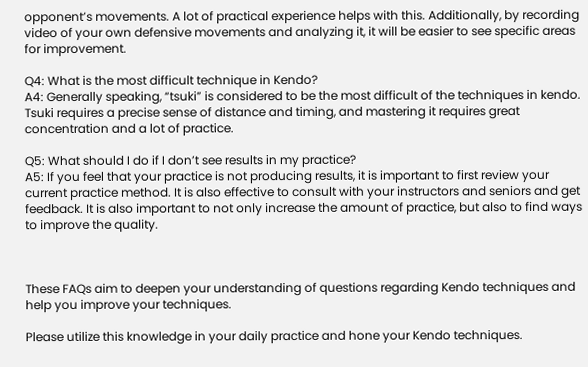opponent’s movements. A lot of practical experience helps with this. Additionally, by recording video of your own defensive movements and analyzing it, it will be easier to see specific areas for improvement.

Q4: What is the most difficult technique in Kendo?
A4: Generally speaking, “tsuki” is considered to be the most difficult of the techniques in kendo. Tsuki requires a precise sense of distance and timing, and mastering it requires great concentration and a lot of practice.

Q5: What should I do if I don’t see results in my practice?
A5: If you feel that your practice is not producing results, it is important to first review your current practice method. It is also effective to consult with your instructors and seniors and get feedback. It is also important to not only increase the amount of practice, but also to find ways to improve the quality.



These FAQs aim to deepen your understanding of questions regarding Kendo techniques and help you improve your techniques.

Please utilize this knowledge in your daily practice and hone your Kendo techniques.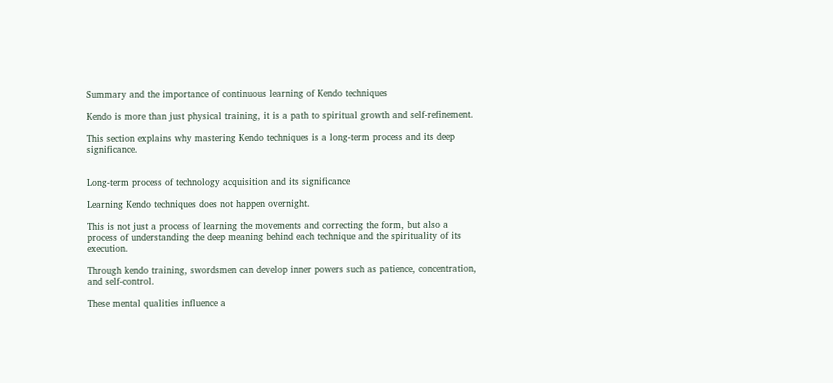Summary and the importance of continuous learning of Kendo techniques

Kendo is more than just physical training, it is a path to spiritual growth and self-refinement.

This section explains why mastering Kendo techniques is a long-term process and its deep significance.


Long-term process of technology acquisition and its significance

Learning Kendo techniques does not happen overnight.

This is not just a process of learning the movements and correcting the form, but also a process of understanding the deep meaning behind each technique and the spirituality of its execution.

Through kendo training, swordsmen can develop inner powers such as patience, concentration, and self-control.

These mental qualities influence a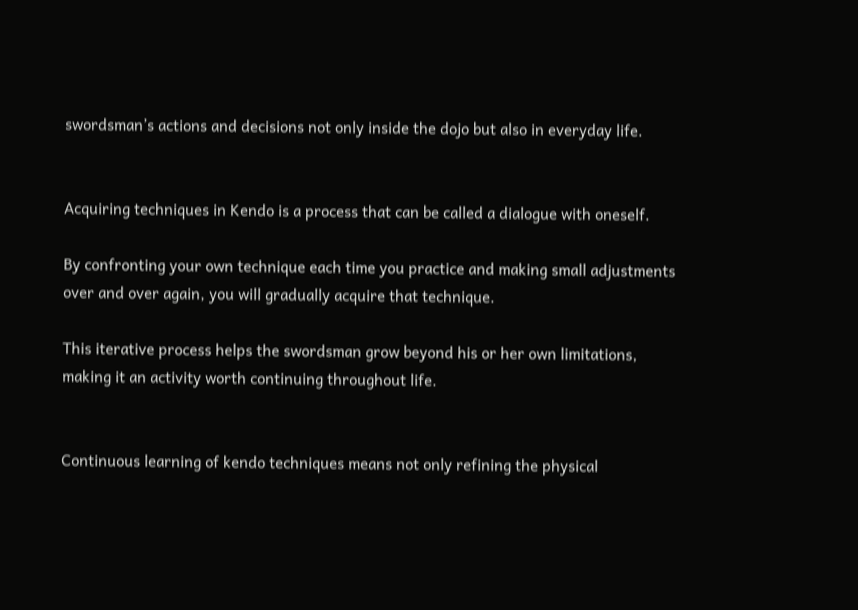swordsman’s actions and decisions not only inside the dojo but also in everyday life.


Acquiring techniques in Kendo is a process that can be called a dialogue with oneself.

By confronting your own technique each time you practice and making small adjustments over and over again, you will gradually acquire that technique.

This iterative process helps the swordsman grow beyond his or her own limitations, making it an activity worth continuing throughout life.


Continuous learning of kendo techniques means not only refining the physical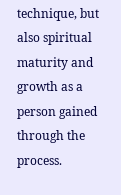technique, but also spiritual maturity and growth as a person gained through the process.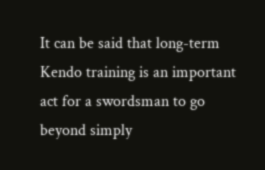It can be said that long-term Kendo training is an important act for a swordsman to go beyond simply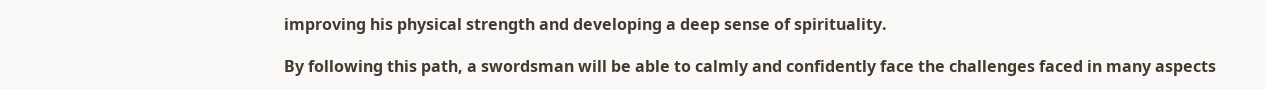improving his physical strength and developing a deep sense of spirituality.

By following this path, a swordsman will be able to calmly and confidently face the challenges faced in many aspects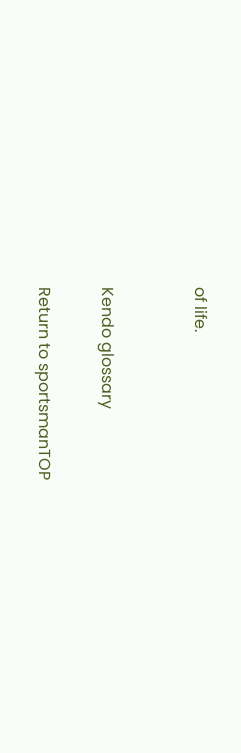of life.


Kendo glossary

Return to sportsmanTOP